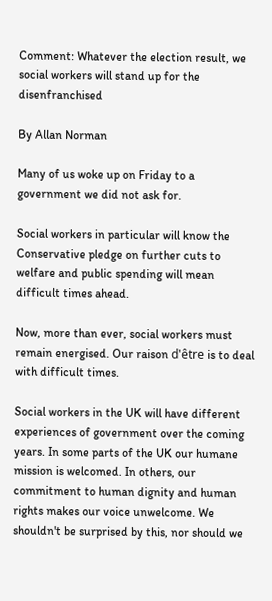Comment: Whatever the election result, we social workers will stand up for the disenfranchised

By Allan Norman

Many of us woke up on Friday to a government we did not ask for.

Social workers in particular will know the Conservative pledge on further cuts to welfare and public spending will mean difficult times ahead.

Now, more than ever, social workers must remain energised. Our raison d'être is to deal with difficult times.

Social workers in the UK will have different experiences of government over the coming years. In some parts of the UK our humane mission is welcomed. In others, our commitment to human dignity and human rights makes our voice unwelcome. We shouldn't be surprised by this, nor should we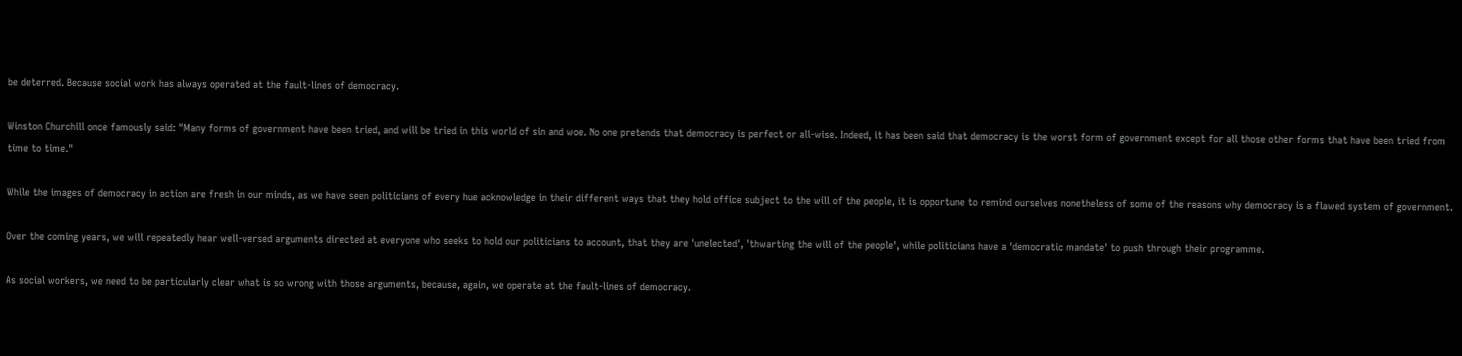be deterred. Because social work has always operated at the fault-lines of democracy.

Winston Churchill once famously said: "Many forms of government have been tried, and will be tried in this world of sin and woe. No one pretends that democracy is perfect or all-wise. Indeed, it has been said that democracy is the worst form of government except for all those other forms that have been tried from time to time."

While the images of democracy in action are fresh in our minds, as we have seen politicians of every hue acknowledge in their different ways that they hold office subject to the will of the people, it is opportune to remind ourselves nonetheless of some of the reasons why democracy is a flawed system of government.

Over the coming years, we will repeatedly hear well-versed arguments directed at everyone who seeks to hold our politicians to account, that they are 'unelected', 'thwarting the will of the people', while politicians have a 'democratic mandate' to push through their programme.

As social workers, we need to be particularly clear what is so wrong with those arguments, because, again, we operate at the fault-lines of democracy.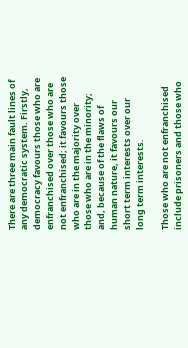There are three main fault lines of any democratic system. Firstly, democracy favours those who are enfranchised over those who are not enfranchised; it favours those who are in the majority over those who are in the minority; and, because of the flaws of human nature, it favours our short term interests over our long term interests.

Those who are not enfranchised include prisoners and those who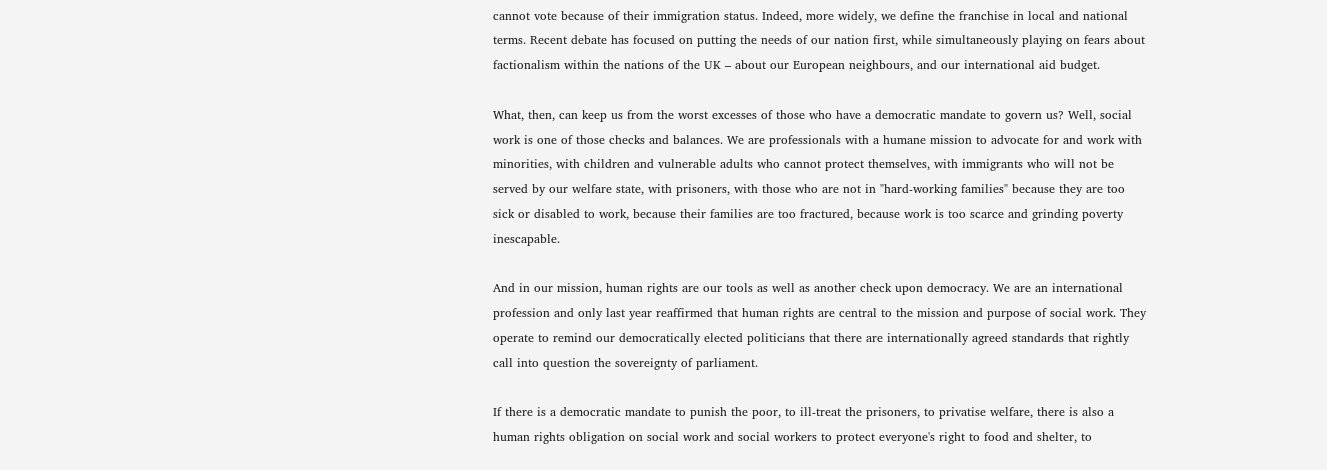cannot vote because of their immigration status. Indeed, more widely, we define the franchise in local and national terms. Recent debate has focused on putting the needs of our nation first, while simultaneously playing on fears about factionalism within the nations of the UK – about our European neighbours, and our international aid budget.

What, then, can keep us from the worst excesses of those who have a democratic mandate to govern us? Well, social work is one of those checks and balances. We are professionals with a humane mission to advocate for and work with minorities, with children and vulnerable adults who cannot protect themselves, with immigrants who will not be served by our welfare state, with prisoners, with those who are not in "hard-working families" because they are too sick or disabled to work, because their families are too fractured, because work is too scarce and grinding poverty inescapable.

And in our mission, human rights are our tools as well as another check upon democracy. We are an international profession and only last year reaffirmed that human rights are central to the mission and purpose of social work. They operate to remind our democratically elected politicians that there are internationally agreed standards that rightly call into question the sovereignty of parliament.

If there is a democratic mandate to punish the poor, to ill-treat the prisoners, to privatise welfare, there is also a human rights obligation on social work and social workers to protect everyone's right to food and shelter, to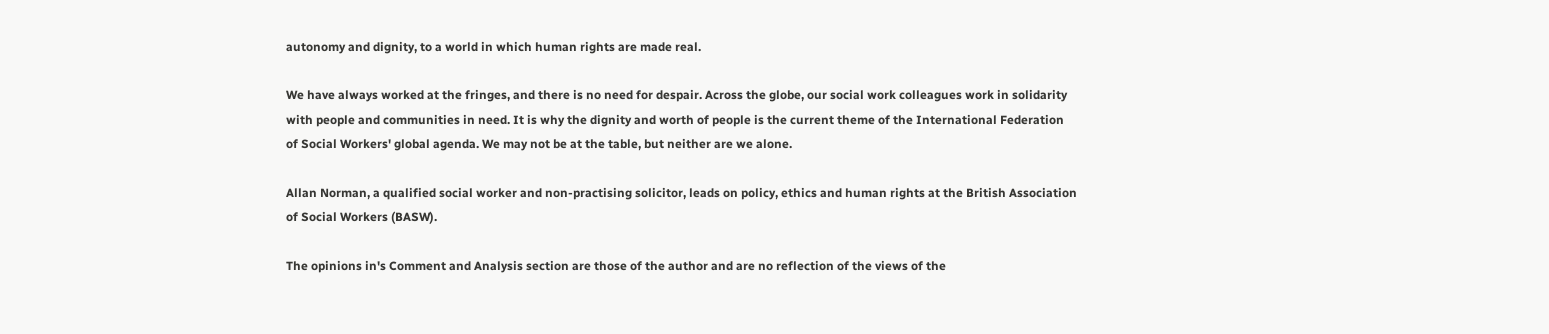autonomy and dignity, to a world in which human rights are made real.

We have always worked at the fringes, and there is no need for despair. Across the globe, our social work colleagues work in solidarity with people and communities in need. It is why the dignity and worth of people is the current theme of the International Federation of Social Workers' global agenda. We may not be at the table, but neither are we alone.

Allan Norman, a qualified social worker and non-practising solicitor, leads on policy, ethics and human rights at the British Association of Social Workers (BASW).

The opinions in's Comment and Analysis section are those of the author and are no reflection of the views of the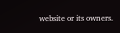website or its owners.